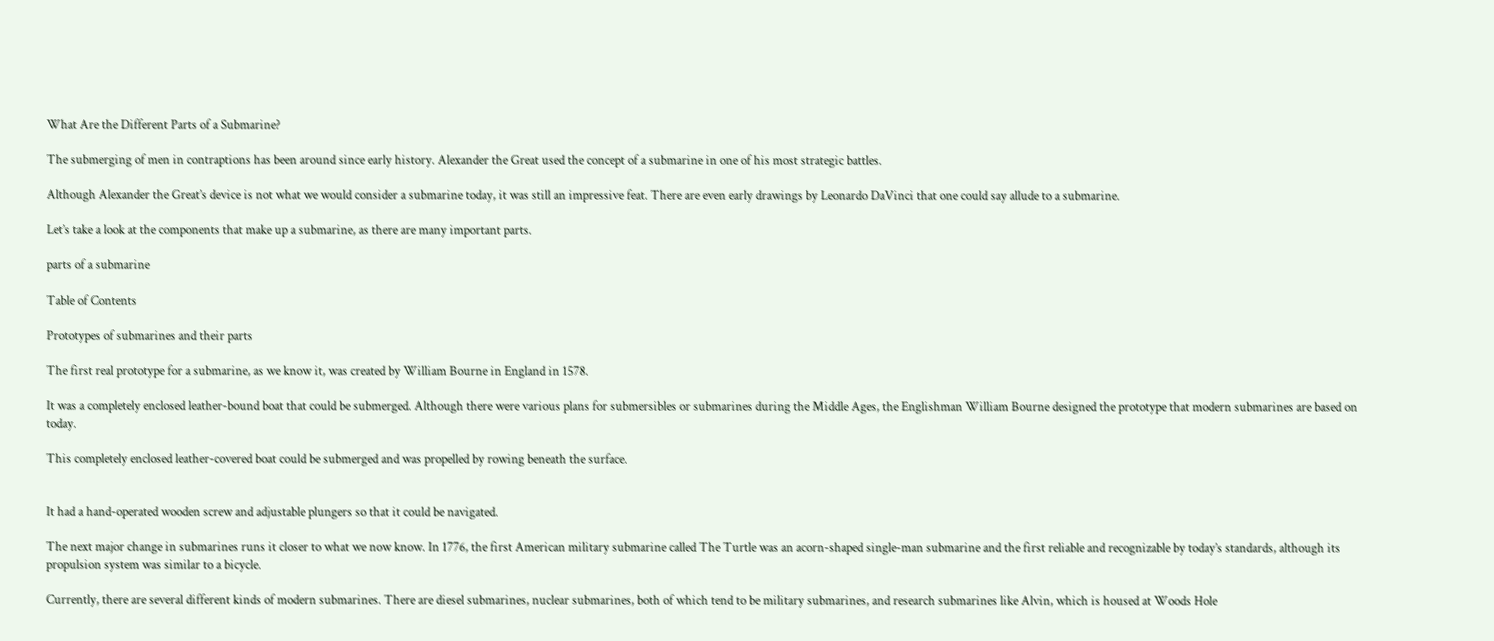What Are the Different Parts of a Submarine?

The submerging of men in contraptions has been around since early history. Alexander the Great used the concept of a submarine in one of his most strategic battles.

Although Alexander the Great’s device is not what we would consider a submarine today, it was still an impressive feat. There are even early drawings by Leonardo DaVinci that one could say allude to a submarine.

Let’s take a look at the components that make up a submarine, as there are many important parts.

parts of a submarine

Table of Contents

Prototypes of submarines and their parts

The first real prototype for a submarine, as we know it, was created by William Bourne in England in 1578.

It was a completely enclosed leather-bound boat that could be submerged. Although there were various plans for submersibles or submarines during the Middle Ages, the Englishman William Bourne designed the prototype that modern submarines are based on today.

This completely enclosed leather-covered boat could be submerged and was propelled by rowing beneath the surface.


It had a hand-operated wooden screw and adjustable plungers so that it could be navigated.

The next major change in submarines runs it closer to what we now know. In 1776, the first American military submarine called The Turtle was an acorn-shaped single-man submarine and the first reliable and recognizable by today’s standards, although its propulsion system was similar to a bicycle.

Currently, there are several different kinds of modern submarines. There are diesel submarines, nuclear submarines, both of which tend to be military submarines, and research submarines like Alvin, which is housed at Woods Hole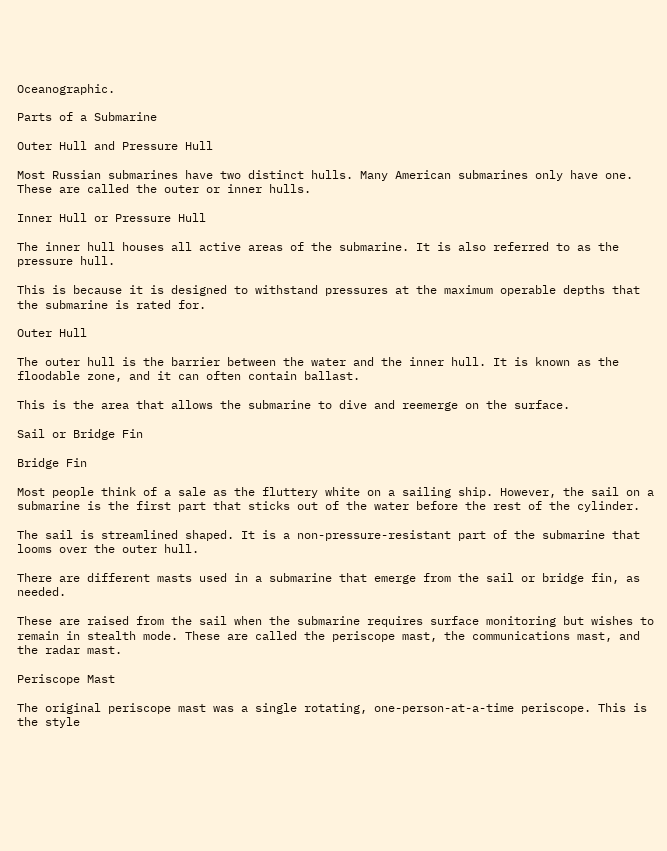Oceanographic.

Parts of a Submarine

Outer Hull and Pressure Hull

Most Russian submarines have two distinct hulls. Many American submarines only have one. These are called the outer or inner hulls.

Inner Hull or Pressure Hull

The inner hull houses all active areas of the submarine. It is also referred to as the pressure hull.

This is because it is designed to withstand pressures at the maximum operable depths that the submarine is rated for.

Outer Hull

The outer hull is the barrier between the water and the inner hull. It is known as the floodable zone, and it can often contain ballast.

This is the area that allows the submarine to dive and reemerge on the surface.

Sail or Bridge Fin

Bridge Fin

Most people think of a sale as the fluttery white on a sailing ship. However, the sail on a submarine is the first part that sticks out of the water before the rest of the cylinder.

The sail is streamlined shaped. It is a non-pressure-resistant part of the submarine that looms over the outer hull.

There are different masts used in a submarine that emerge from the sail or bridge fin, as needed.

These are raised from the sail when the submarine requires surface monitoring but wishes to remain in stealth mode. These are called the periscope mast, the communications mast, and the radar mast.

Periscope Mast

The original periscope mast was a single rotating, one-person-at-a-time periscope. This is the style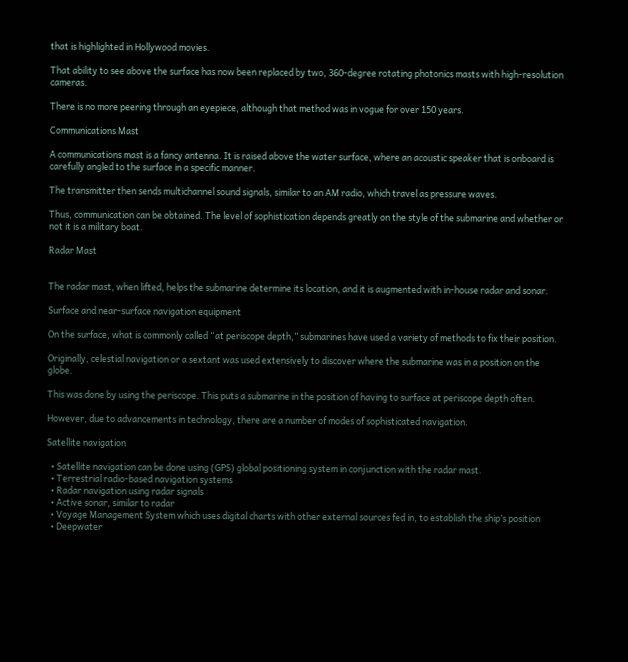that is highlighted in Hollywood movies.

That ability to see above the surface has now been replaced by two, 360-degree rotating photonics masts with high-resolution cameras.

There is no more peering through an eyepiece, although that method was in vogue for over 150 years.

Communications Mast

A communications mast is a fancy antenna. It is raised above the water surface, where an acoustic speaker that is onboard is carefully angled to the surface in a specific manner.

The transmitter then sends multichannel sound signals, similar to an AM radio, which travel as pressure waves.

Thus, communication can be obtained. The level of sophistication depends greatly on the style of the submarine and whether or not it is a military boat.

Radar Mast


The radar mast, when lifted, helps the submarine determine its location, and it is augmented with in-house radar and sonar.

Surface and near-surface navigation equipment

On the surface, what is commonly called “at periscope depth,” submarines have used a variety of methods to fix their position.

Originally, celestial navigation or a sextant was used extensively to discover where the submarine was in a position on the globe.

This was done by using the periscope. This puts a submarine in the position of having to surface at periscope depth often.

However, due to advancements in technology, there are a number of modes of sophisticated navigation.

Satellite navigation

  • Satellite navigation can be done using (GPS) global positioning system in conjunction with the radar mast.
  • Terrestrial radio-based navigation systems
  • Radar navigation using radar signals
  • Active sonar, similar to radar
  • Voyage Management System which uses digital charts with other external sources fed in, to establish the ship’s position
  • Deepwater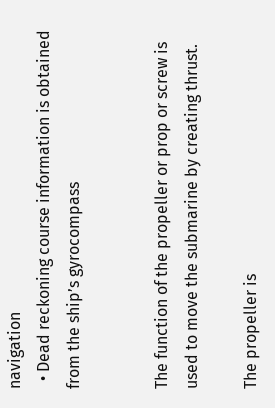navigation
  • Dead reckoning course information is obtained from the ship’s gyrocompass


The function of the propeller or prop or screw is used to move the submarine by creating thrust.

The propeller is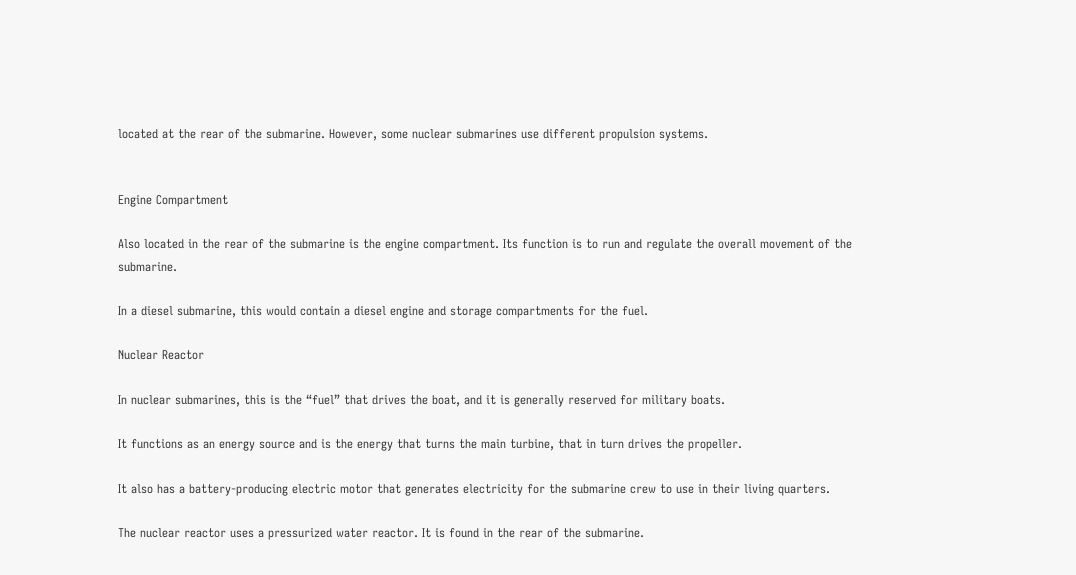located at the rear of the submarine. However, some nuclear submarines use different propulsion systems.


Engine Compartment

Also located in the rear of the submarine is the engine compartment. Its function is to run and regulate the overall movement of the submarine.

In a diesel submarine, this would contain a diesel engine and storage compartments for the fuel.

Nuclear Reactor

In nuclear submarines, this is the “fuel” that drives the boat, and it is generally reserved for military boats.

It functions as an energy source and is the energy that turns the main turbine, that in turn drives the propeller.

It also has a battery-producing electric motor that generates electricity for the submarine crew to use in their living quarters.

The nuclear reactor uses a pressurized water reactor. It is found in the rear of the submarine.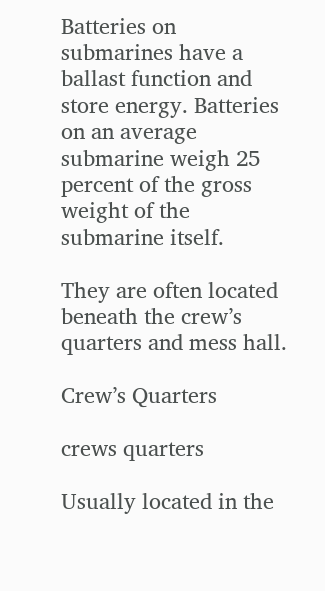Batteries on submarines have a ballast function and store energy. Batteries on an average submarine weigh 25 percent of the gross weight of the submarine itself.

They are often located beneath the crew’s quarters and mess hall.

Crew’s Quarters

crews quarters

Usually located in the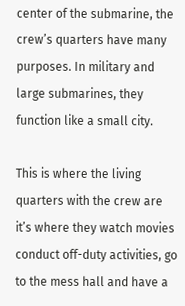center of the submarine, the crew’s quarters have many purposes. In military and large submarines, they function like a small city.

This is where the living quarters with the crew are it’s where they watch movies conduct off-duty activities, go to the mess hall and have a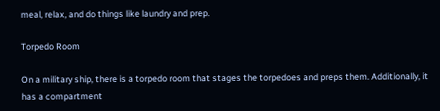meal, relax, and do things like laundry and prep.

Torpedo Room

On a military ship, there is a torpedo room that stages the torpedoes and preps them. Additionally, it has a compartment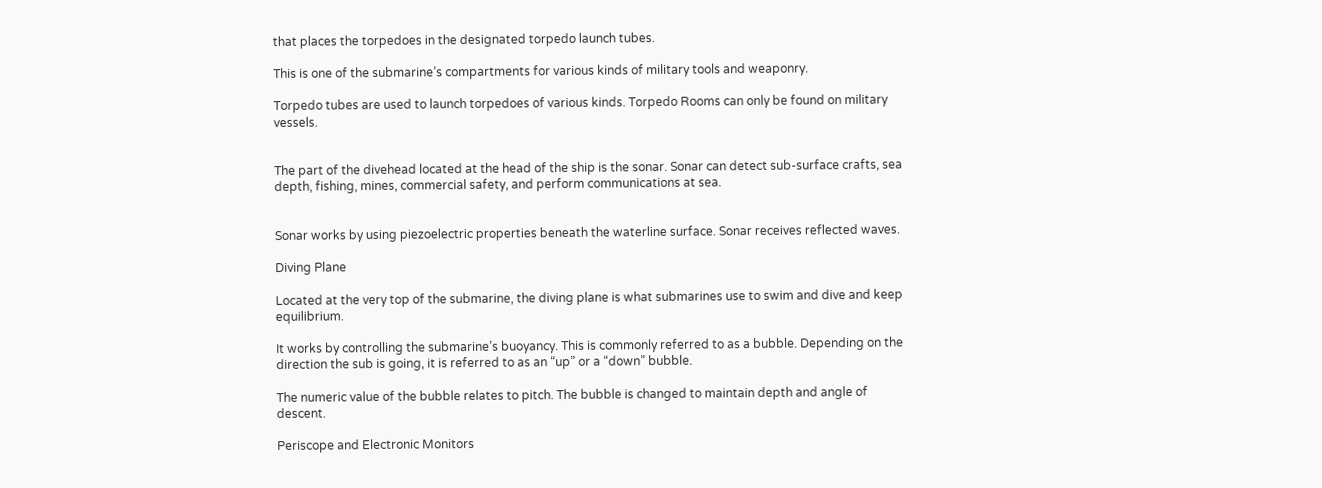that places the torpedoes in the designated torpedo launch tubes.

This is one of the submarine’s compartments for various kinds of military tools and weaponry.

Torpedo tubes are used to launch torpedoes of various kinds. Torpedo Rooms can only be found on military vessels.


The part of the divehead located at the head of the ship is the sonar. Sonar can detect sub-surface crafts, sea depth, fishing, mines, commercial safety, and perform communications at sea.


Sonar works by using piezoelectric properties beneath the waterline surface. Sonar receives reflected waves.

Diving Plane

Located at the very top of the submarine, the diving plane is what submarines use to swim and dive and keep equilibrium.

It works by controlling the submarine’s buoyancy. This is commonly referred to as a bubble. Depending on the direction the sub is going, it is referred to as an “up” or a “down” bubble.

The numeric value of the bubble relates to pitch. The bubble is changed to maintain depth and angle of descent.

Periscope and Electronic Monitors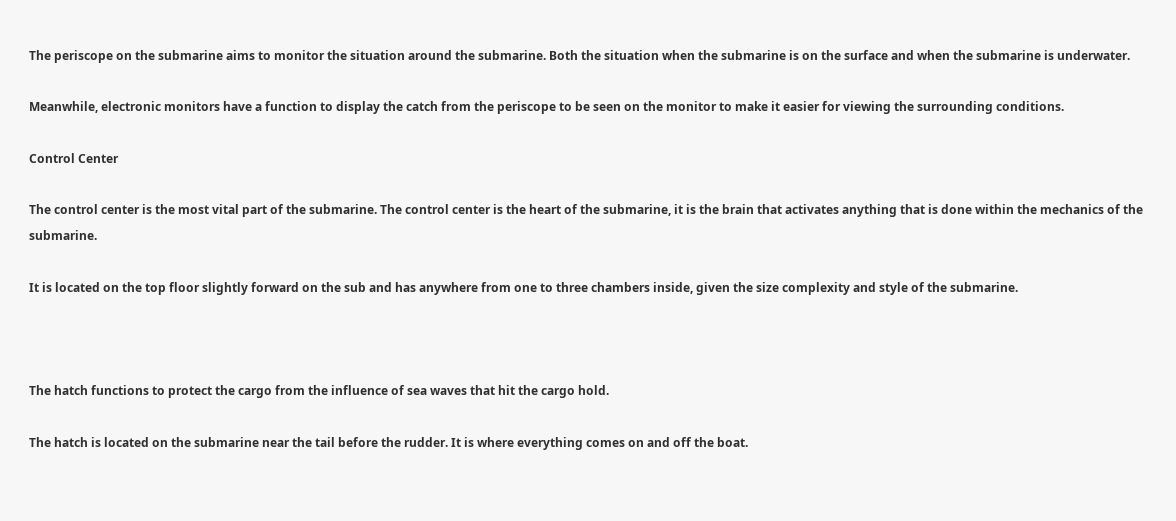The periscope on the submarine aims to monitor the situation around the submarine. Both the situation when the submarine is on the surface and when the submarine is underwater.

Meanwhile, electronic monitors have a function to display the catch from the periscope to be seen on the monitor to make it easier for viewing the surrounding conditions.

Control Center

The control center is the most vital part of the submarine. The control center is the heart of the submarine, it is the brain that activates anything that is done within the mechanics of the submarine.

It is located on the top floor slightly forward on the sub and has anywhere from one to three chambers inside, given the size complexity and style of the submarine.



The hatch functions to protect the cargo from the influence of sea waves that hit the cargo hold.

The hatch is located on the submarine near the tail before the rudder. It is where everything comes on and off the boat.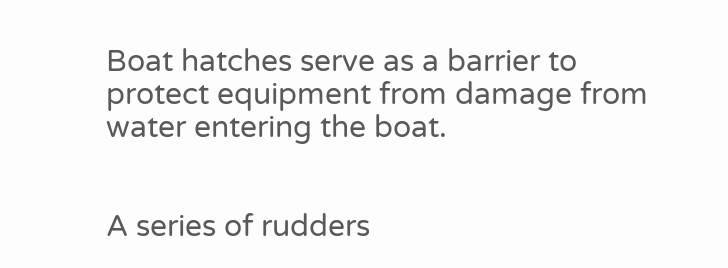Boat hatches serve as a barrier to protect equipment from damage from water entering the boat.


A series of rudders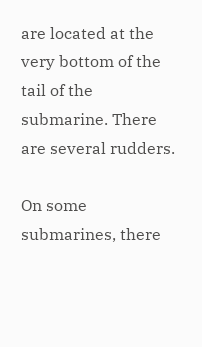are located at the very bottom of the tail of the submarine. There are several rudders.

On some submarines, there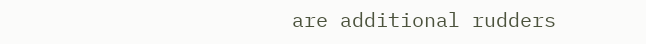are additional rudders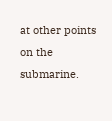at other points on the submarine.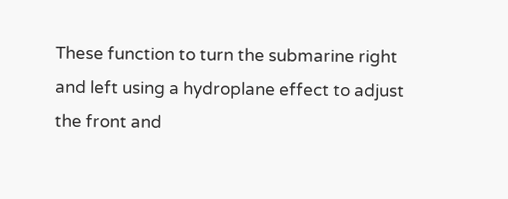These function to turn the submarine right and left using a hydroplane effect to adjust the front and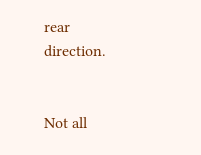rear direction.


Not all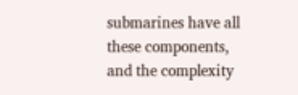submarines have all these components, and the complexity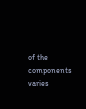of the components varies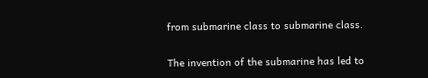from submarine class to submarine class.

The invention of the submarine has led to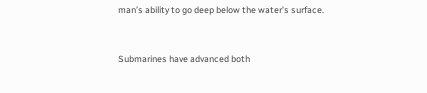man’s ability to go deep below the water’s surface.


Submarines have advanced both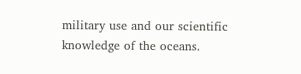military use and our scientific knowledge of the oceans.